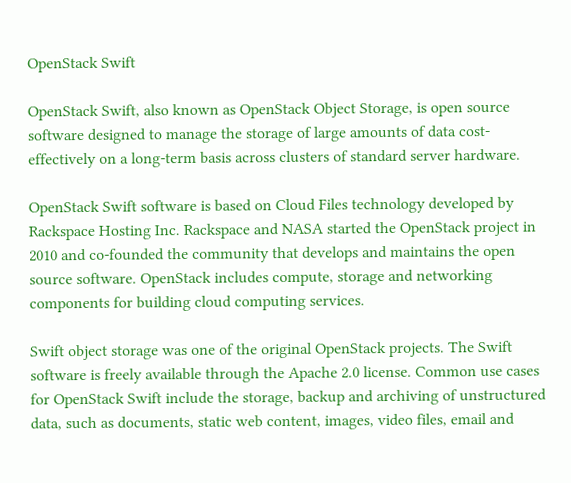OpenStack Swift

OpenStack Swift, also known as OpenStack Object Storage, is open source software designed to manage the storage of large amounts of data cost-effectively on a long-term basis across clusters of standard server hardware.

OpenStack Swift software is based on Cloud Files technology developed by Rackspace Hosting Inc. Rackspace and NASA started the OpenStack project in 2010 and co-founded the community that develops and maintains the open source software. OpenStack includes compute, storage and networking components for building cloud computing services.

Swift object storage was one of the original OpenStack projects. The Swift software is freely available through the Apache 2.0 license. Common use cases for OpenStack Swift include the storage, backup and archiving of unstructured data, such as documents, static web content, images, video files, email and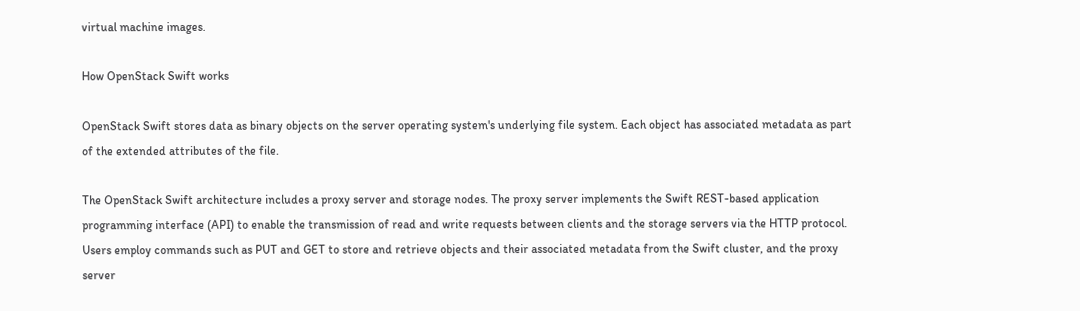virtual machine images.

How OpenStack Swift works

OpenStack Swift stores data as binary objects on the server operating system's underlying file system. Each object has associated metadata as part of the extended attributes of the file.

The OpenStack Swift architecture includes a proxy server and storage nodes. The proxy server implements the Swift REST-based application programming interface (API) to enable the transmission of read and write requests between clients and the storage servers via the HTTP protocol. Users employ commands such as PUT and GET to store and retrieve objects and their associated metadata from the Swift cluster, and the proxy server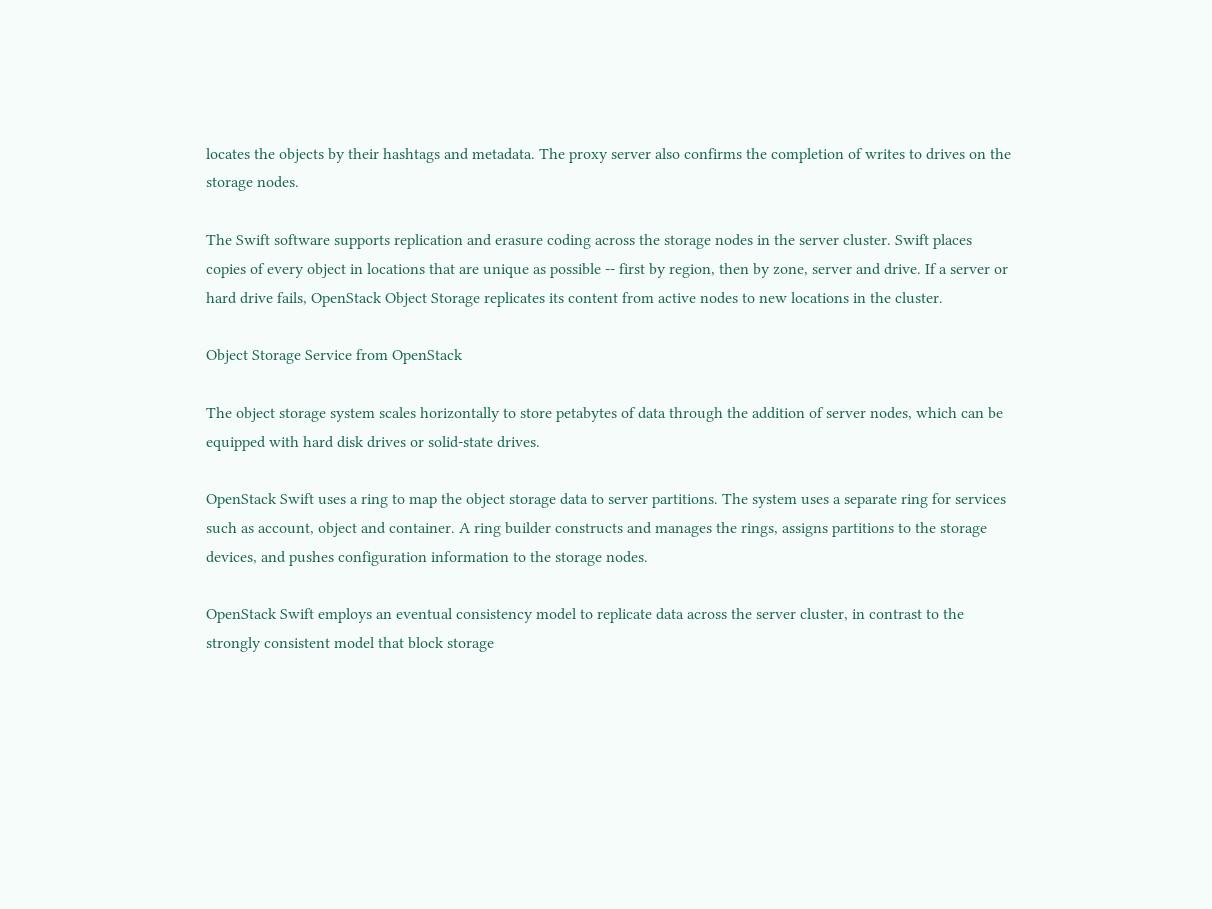locates the objects by their hashtags and metadata. The proxy server also confirms the completion of writes to drives on the storage nodes.

The Swift software supports replication and erasure coding across the storage nodes in the server cluster. Swift places copies of every object in locations that are unique as possible -- first by region, then by zone, server and drive. If a server or hard drive fails, OpenStack Object Storage replicates its content from active nodes to new locations in the cluster.

Object Storage Service from OpenStack

The object storage system scales horizontally to store petabytes of data through the addition of server nodes, which can be equipped with hard disk drives or solid-state drives.

OpenStack Swift uses a ring to map the object storage data to server partitions. The system uses a separate ring for services such as account, object and container. A ring builder constructs and manages the rings, assigns partitions to the storage devices, and pushes configuration information to the storage nodes.

OpenStack Swift employs an eventual consistency model to replicate data across the server cluster, in contrast to the strongly consistent model that block storage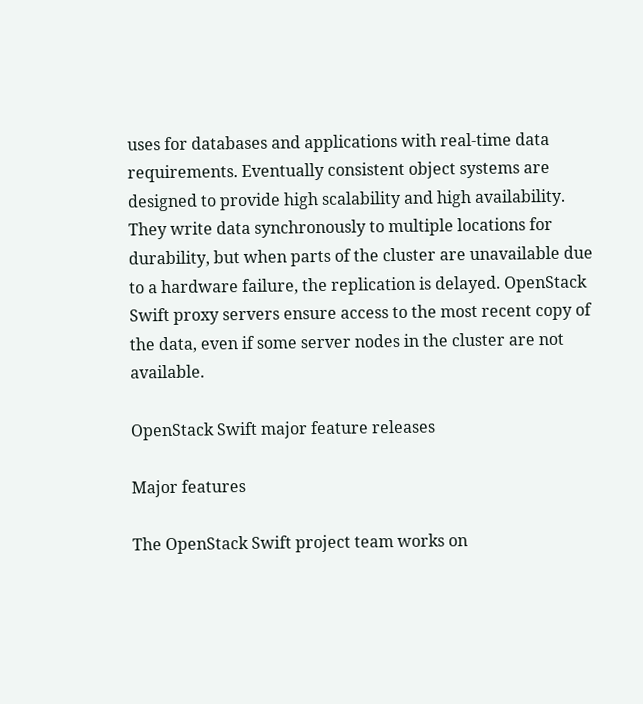uses for databases and applications with real-time data requirements. Eventually consistent object systems are designed to provide high scalability and high availability. They write data synchronously to multiple locations for durability, but when parts of the cluster are unavailable due to a hardware failure, the replication is delayed. OpenStack Swift proxy servers ensure access to the most recent copy of the data, even if some server nodes in the cluster are not available.

OpenStack Swift major feature releases

Major features

The OpenStack Swift project team works on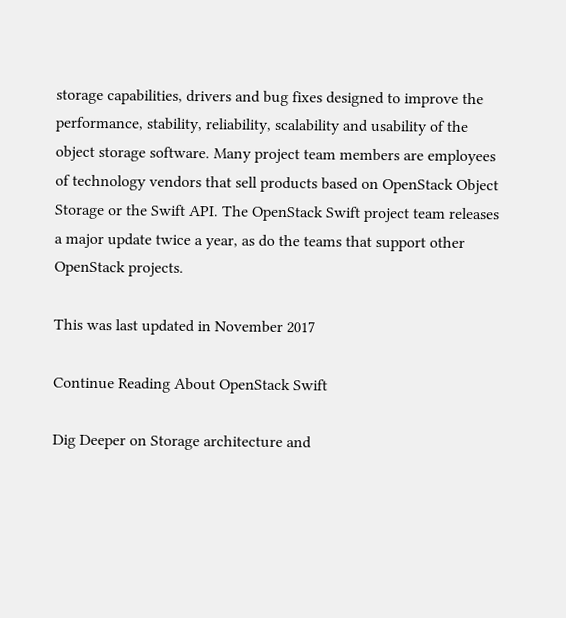storage capabilities, drivers and bug fixes designed to improve the performance, stability, reliability, scalability and usability of the object storage software. Many project team members are employees of technology vendors that sell products based on OpenStack Object Storage or the Swift API. The OpenStack Swift project team releases a major update twice a year, as do the teams that support other OpenStack projects.

This was last updated in November 2017

Continue Reading About OpenStack Swift

Dig Deeper on Storage architecture and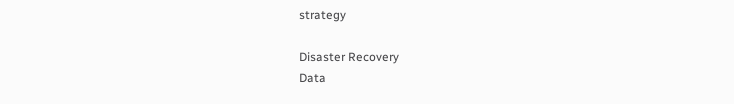strategy

Disaster Recovery
Data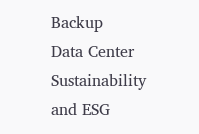Backup
Data Center
Sustainability and ESG